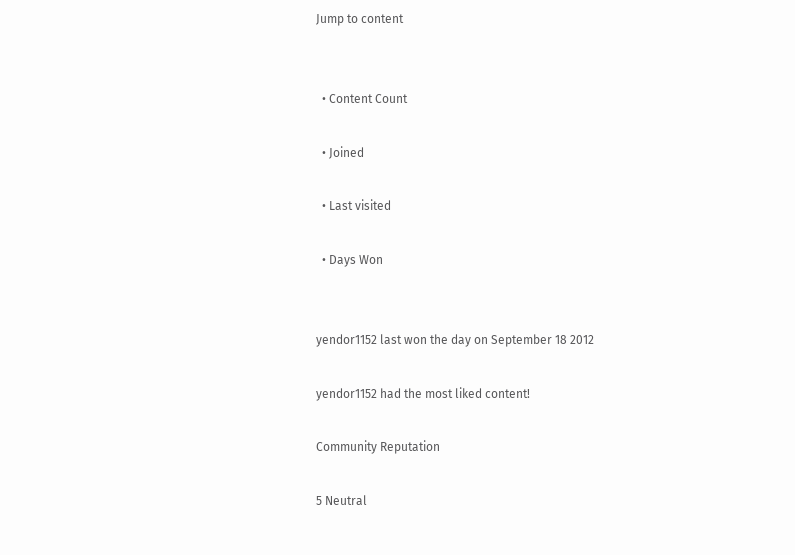Jump to content


  • Content Count

  • Joined

  • Last visited

  • Days Won


yendor1152 last won the day on September 18 2012

yendor1152 had the most liked content!

Community Reputation

5 Neutral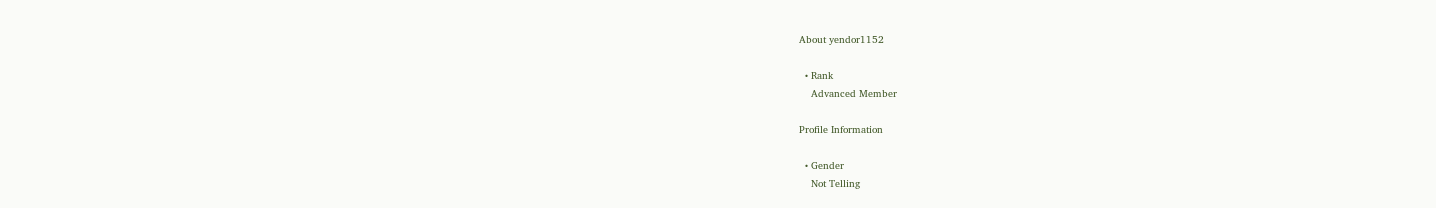About yendor1152

  • Rank
    Advanced Member

Profile Information

  • Gender
    Not Telling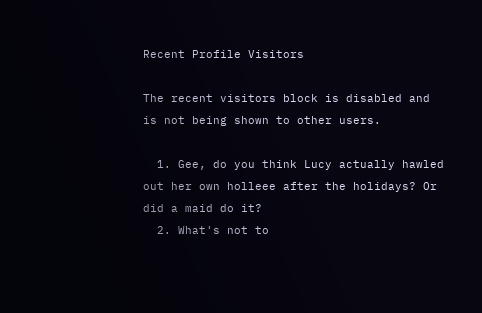Recent Profile Visitors

The recent visitors block is disabled and is not being shown to other users.

  1. Gee, do you think Lucy actually hawled out her own holleee after the holidays? Or did a maid do it?
  2. What's not to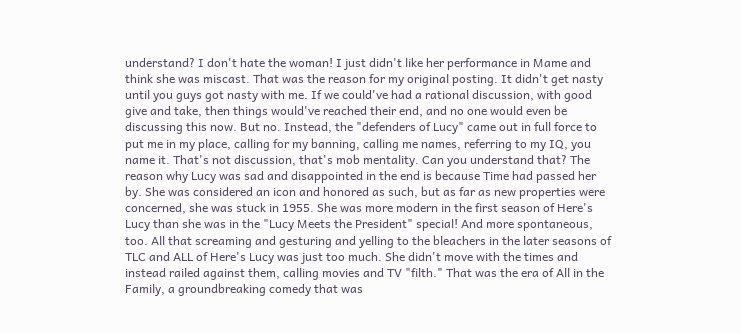understand? I don't hate the woman! I just didn't like her performance in Mame and think she was miscast. That was the reason for my original posting. It didn't get nasty until you guys got nasty with me. If we could've had a rational discussion, with good give and take, then things would've reached their end, and no one would even be discussing this now. But no. Instead, the "defenders of Lucy" came out in full force to put me in my place, calling for my banning, calling me names, referring to my IQ, you name it. That's not discussion, that's mob mentality. Can you understand that? The reason why Lucy was sad and disappointed in the end is because Time had passed her by. She was considered an icon and honored as such, but as far as new properties were concerned, she was stuck in 1955. She was more modern in the first season of Here's Lucy than she was in the "Lucy Meets the President" special! And more spontaneous, too. All that screaming and gesturing and yelling to the bleachers in the later seasons of TLC and ALL of Here's Lucy was just too much. She didn't move with the times and instead railed against them, calling movies and TV "filth." That was the era of All in the Family, a groundbreaking comedy that was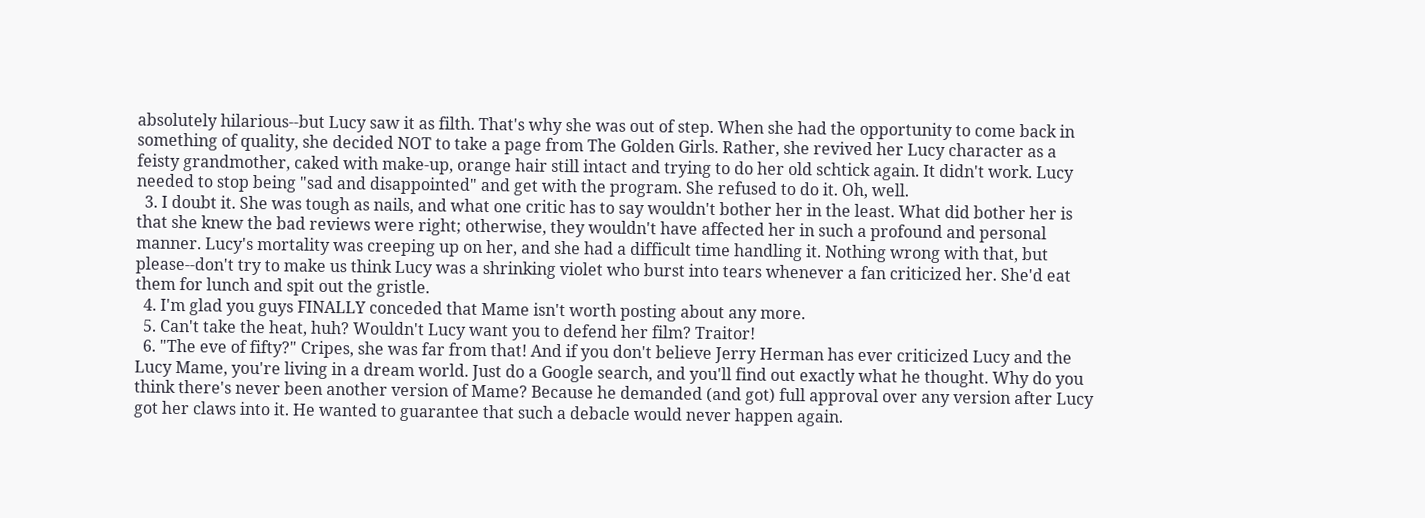absolutely hilarious--but Lucy saw it as filth. That's why she was out of step. When she had the opportunity to come back in something of quality, she decided NOT to take a page from The Golden Girls. Rather, she revived her Lucy character as a feisty grandmother, caked with make-up, orange hair still intact and trying to do her old schtick again. It didn't work. Lucy needed to stop being "sad and disappointed" and get with the program. She refused to do it. Oh, well.
  3. I doubt it. She was tough as nails, and what one critic has to say wouldn't bother her in the least. What did bother her is that she knew the bad reviews were right; otherwise, they wouldn't have affected her in such a profound and personal manner. Lucy's mortality was creeping up on her, and she had a difficult time handling it. Nothing wrong with that, but please--don't try to make us think Lucy was a shrinking violet who burst into tears whenever a fan criticized her. She'd eat them for lunch and spit out the gristle.
  4. I'm glad you guys FINALLY conceded that Mame isn't worth posting about any more.
  5. Can't take the heat, huh? Wouldn't Lucy want you to defend her film? Traitor!
  6. "The eve of fifty?" Cripes, she was far from that! And if you don't believe Jerry Herman has ever criticized Lucy and the Lucy Mame, you're living in a dream world. Just do a Google search, and you'll find out exactly what he thought. Why do you think there's never been another version of Mame? Because he demanded (and got) full approval over any version after Lucy got her claws into it. He wanted to guarantee that such a debacle would never happen again.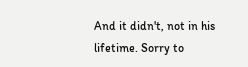And it didn't, not in his lifetime. Sorry to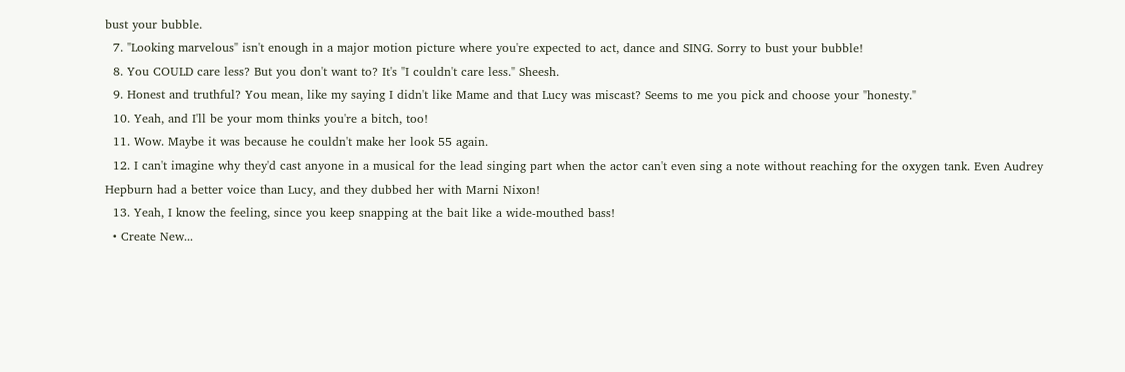bust your bubble.
  7. "Looking marvelous" isn't enough in a major motion picture where you're expected to act, dance and SING. Sorry to bust your bubble!
  8. You COULD care less? But you don't want to? It's "I couldn't care less." Sheesh.
  9. Honest and truthful? You mean, like my saying I didn't like Mame and that Lucy was miscast? Seems to me you pick and choose your "honesty."
  10. Yeah, and I'll be your mom thinks you're a bitch, too!
  11. Wow. Maybe it was because he couldn't make her look 55 again.
  12. I can't imagine why they'd cast anyone in a musical for the lead singing part when the actor can't even sing a note without reaching for the oxygen tank. Even Audrey Hepburn had a better voice than Lucy, and they dubbed her with Marni Nixon!
  13. Yeah, I know the feeling, since you keep snapping at the bait like a wide-mouthed bass!
  • Create New...